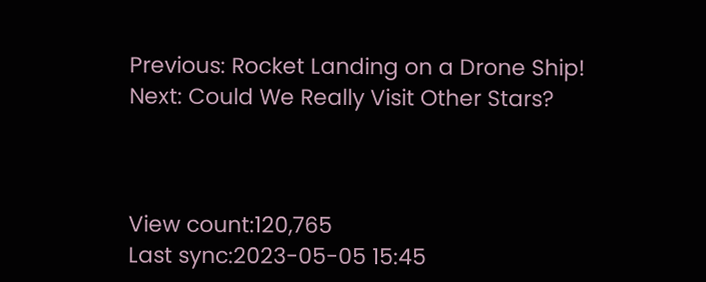Previous: Rocket Landing on a Drone Ship!
Next: Could We Really Visit Other Stars?



View count:120,765
Last sync:2023-05-05 15:45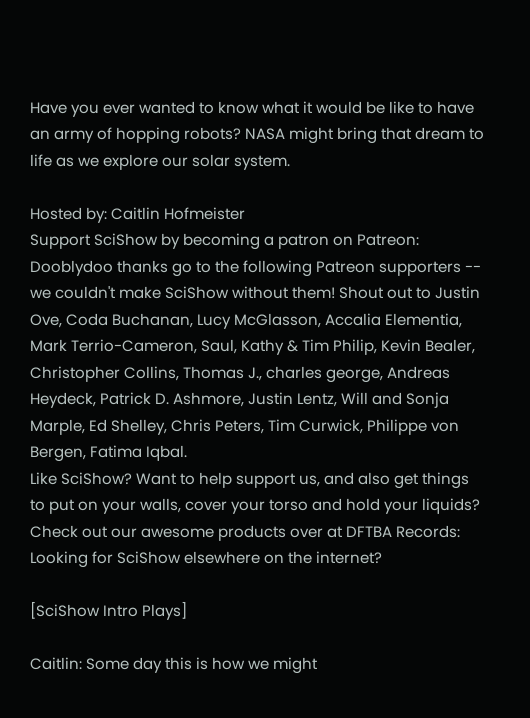Have you ever wanted to know what it would be like to have an army of hopping robots? NASA might bring that dream to life as we explore our solar system.

Hosted by: Caitlin Hofmeister
Support SciShow by becoming a patron on Patreon:
Dooblydoo thanks go to the following Patreon supporters -- we couldn't make SciShow without them! Shout out to Justin Ove, Coda Buchanan, Lucy McGlasson, Accalia Elementia, Mark Terrio-Cameron, Saul, Kathy & Tim Philip, Kevin Bealer, Christopher Collins, Thomas J., charles george, Andreas Heydeck, Patrick D. Ashmore, Justin Lentz, Will and Sonja Marple, Ed Shelley, Chris Peters, Tim Curwick, Philippe von Bergen, Fatima Iqbal.
Like SciShow? Want to help support us, and also get things to put on your walls, cover your torso and hold your liquids? Check out our awesome products over at DFTBA Records:
Looking for SciShow elsewhere on the internet?

[SciShow Intro Plays]

Caitlin: Some day this is how we might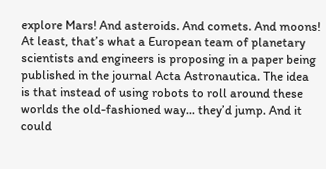explore Mars! And asteroids. And comets. And moons! At least, that’s what a European team of planetary scientists and engineers is proposing in a paper being published in the journal Acta Astronautica. The idea is that instead of using robots to roll around these worlds the old-fashioned way... they’d jump. And it could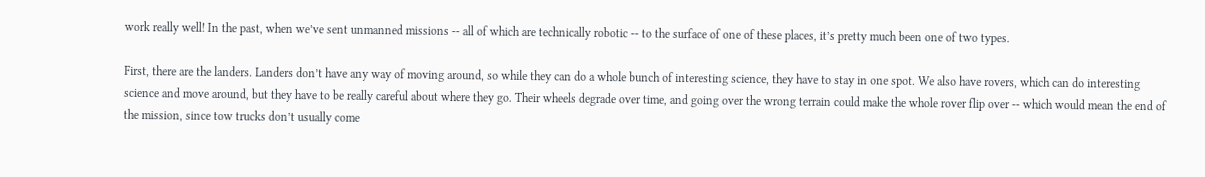work really well! In the past, when we’ve sent unmanned missions -- all of which are technically robotic -- to the surface of one of these places, it’s pretty much been one of two types.

First, there are the landers. Landers don’t have any way of moving around, so while they can do a whole bunch of interesting science, they have to stay in one spot. We also have rovers, which can do interesting science and move around, but they have to be really careful about where they go. Their wheels degrade over time, and going over the wrong terrain could make the whole rover flip over -- which would mean the end of the mission, since tow trucks don’t usually come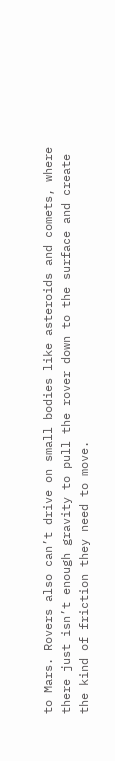to Mars. Rovers also can’t drive on small bodies like asteroids and comets, where there just isn’t enough gravity to pull the rover down to the surface and create the kind of friction they need to move.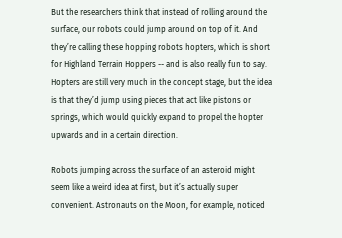But the researchers think that instead of rolling around the surface, our robots could jump around on top of it. And they’re calling these hopping robots hopters, which is short for Highland Terrain Hoppers -- and is also really fun to say. Hopters are still very much in the concept stage, but the idea is that they’d jump using pieces that act like pistons or springs, which would quickly expand to propel the hopter upwards and in a certain direction.

Robots jumping across the surface of an asteroid might seem like a weird idea at first, but it’s actually super convenient. Astronauts on the Moon, for example, noticed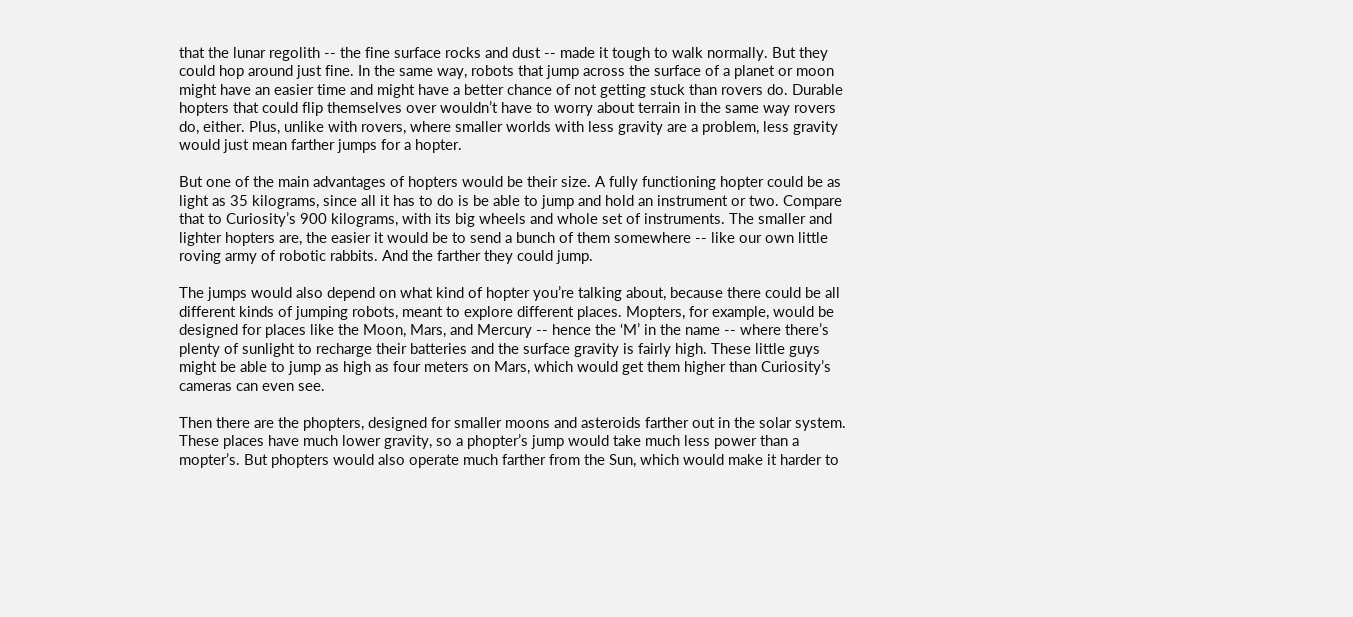that the lunar regolith -- the fine surface rocks and dust -- made it tough to walk normally. But they could hop around just fine. In the same way, robots that jump across the surface of a planet or moon might have an easier time and might have a better chance of not getting stuck than rovers do. Durable hopters that could flip themselves over wouldn’t have to worry about terrain in the same way rovers do, either. Plus, unlike with rovers, where smaller worlds with less gravity are a problem, less gravity would just mean farther jumps for a hopter.

But one of the main advantages of hopters would be their size. A fully functioning hopter could be as light as 35 kilograms, since all it has to do is be able to jump and hold an instrument or two. Compare that to Curiosity’s 900 kilograms, with its big wheels and whole set of instruments. The smaller and lighter hopters are, the easier it would be to send a bunch of them somewhere -- like our own little roving army of robotic rabbits. And the farther they could jump.

The jumps would also depend on what kind of hopter you’re talking about, because there could be all different kinds of jumping robots, meant to explore different places. Mopters, for example, would be designed for places like the Moon, Mars, and Mercury -- hence the ‘M’ in the name -- where there’s plenty of sunlight to recharge their batteries and the surface gravity is fairly high. These little guys might be able to jump as high as four meters on Mars, which would get them higher than Curiosity’s cameras can even see.

Then there are the phopters, designed for smaller moons and asteroids farther out in the solar system. These places have much lower gravity, so a phopter’s jump would take much less power than a mopter’s. But phopters would also operate much farther from the Sun, which would make it harder to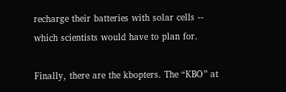recharge their batteries with solar cells -- which scientists would have to plan for.

Finally, there are the kbopters. The “KBO” at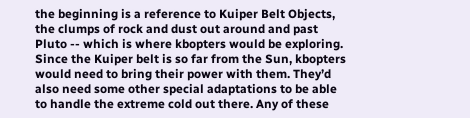the beginning is a reference to Kuiper Belt Objects, the clumps of rock and dust out around and past Pluto -- which is where kbopters would be exploring. Since the Kuiper belt is so far from the Sun, kbopters would need to bring their power with them. They’d also need some other special adaptations to be able to handle the extreme cold out there. Any of these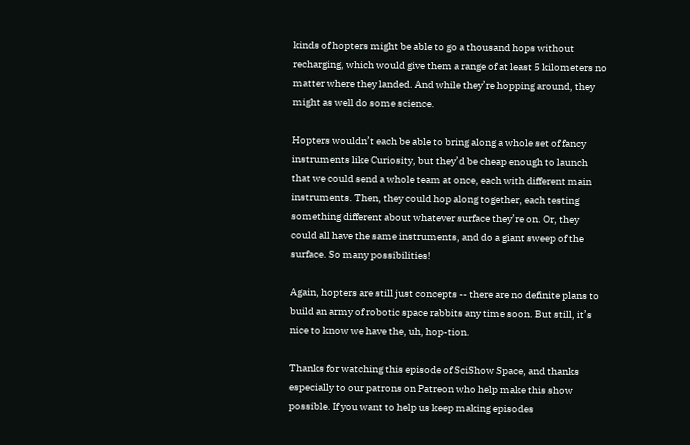kinds of hopters might be able to go a thousand hops without recharging, which would give them a range of at least 5 kilometers no matter where they landed. And while they’re hopping around, they might as well do some science.

Hopters wouldn’t each be able to bring along a whole set of fancy instruments like Curiosity, but they’d be cheap enough to launch that we could send a whole team at once, each with different main instruments. Then, they could hop along together, each testing something different about whatever surface they’re on. Or, they could all have the same instruments, and do a giant sweep of the surface. So many possibilities!

Again, hopters are still just concepts -- there are no definite plans to build an army of robotic space rabbits any time soon. But still, it’s nice to know we have the, uh, hop-tion.

Thanks for watching this episode of SciShow Space, and thanks especially to our patrons on Patreon who help make this show possible. If you want to help us keep making episodes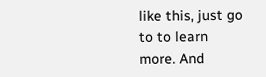like this, just go to to learn more. And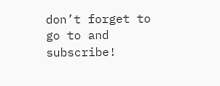don’t forget to go to and subscribe!